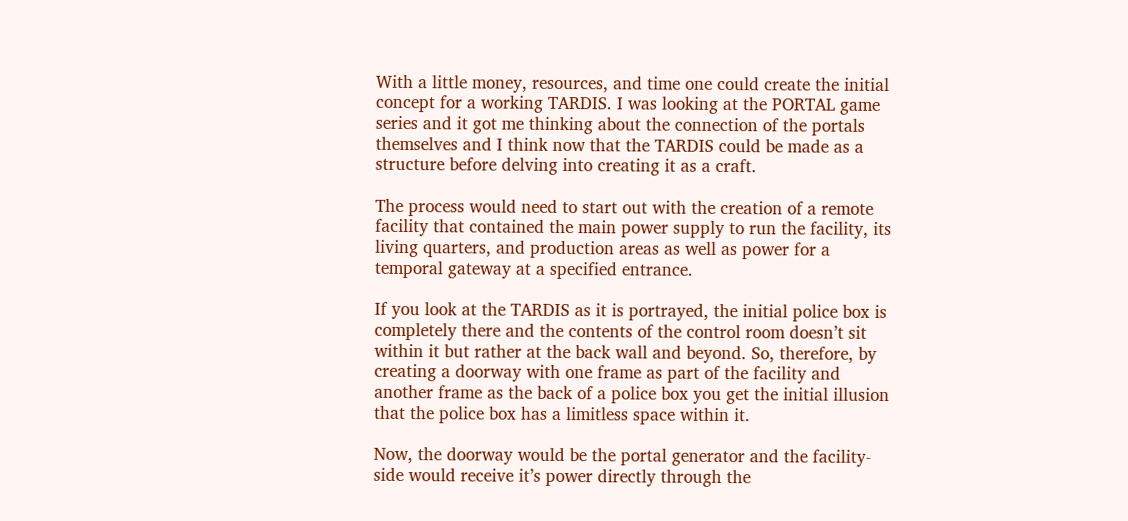With a little money, resources, and time one could create the initial concept for a working TARDIS. I was looking at the PORTAL game series and it got me thinking about the connection of the portals themselves and I think now that the TARDIS could be made as a structure before delving into creating it as a craft.

The process would need to start out with the creation of a remote facility that contained the main power supply to run the facility, its living quarters, and production areas as well as power for a temporal gateway at a specified entrance.

If you look at the TARDIS as it is portrayed, the initial police box is completely there and the contents of the control room doesn’t sit within it but rather at the back wall and beyond. So, therefore, by creating a doorway with one frame as part of the facility and another frame as the back of a police box you get the initial illusion that the police box has a limitless space within it.

Now, the doorway would be the portal generator and the facility-side would receive it’s power directly through the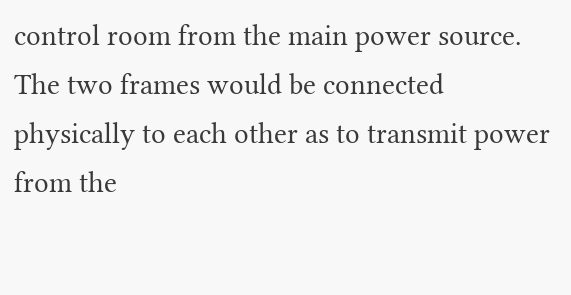control room from the main power source. The two frames would be connected physically to each other as to transmit power from the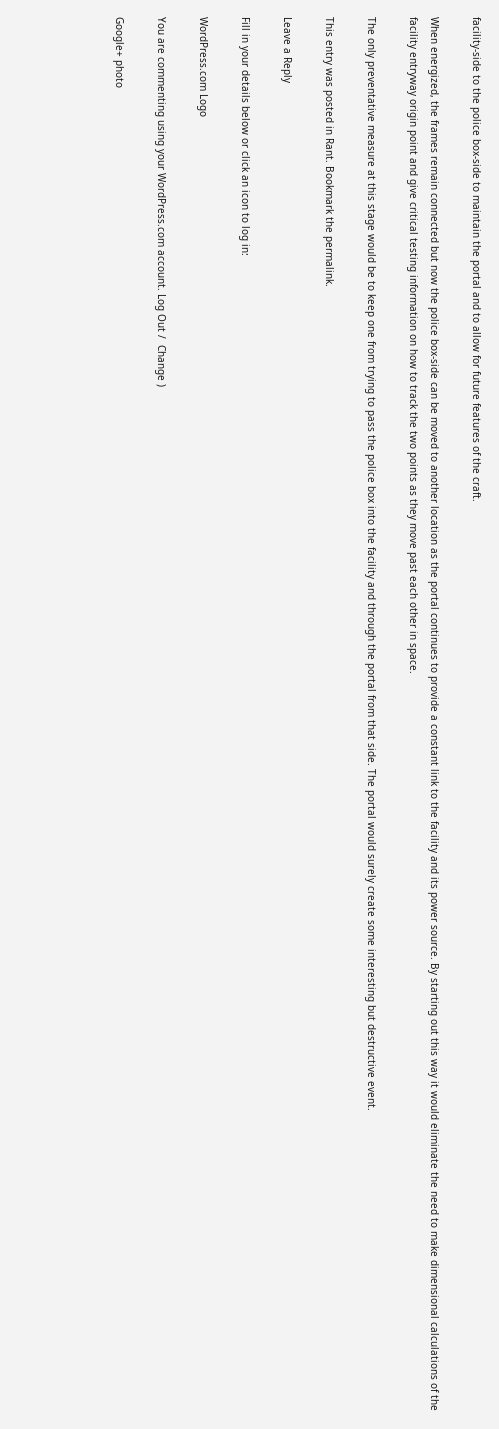facility-side to the police box-side to maintain the portal and to allow for future features of the craft.

When energized, the frames remain connected but now the police box-side can be moved to another location as the portal continues to provide a constant link to the facility and its power source. By starting out this way it would eliminate the need to make dimensional calculations of the facility entryway origin point and give critical testing information on how to track the two points as they move past each other in space.

The only preventative measure at this stage would be to keep one from trying to pass the police box into the facility and through the portal from that side. The portal would surely create some interesting but destructive event.

This entry was posted in Rant. Bookmark the permalink.

Leave a Reply

Fill in your details below or click an icon to log in:

WordPress.com Logo

You are commenting using your WordPress.com account. Log Out /  Change )

Google+ photo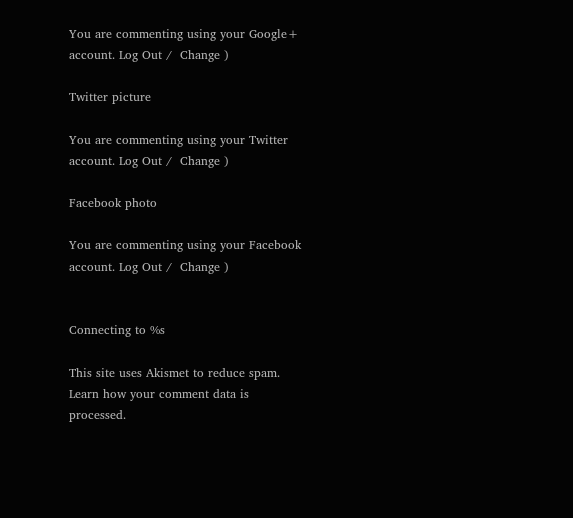You are commenting using your Google+ account. Log Out /  Change )

Twitter picture

You are commenting using your Twitter account. Log Out /  Change )

Facebook photo

You are commenting using your Facebook account. Log Out /  Change )


Connecting to %s

This site uses Akismet to reduce spam. Learn how your comment data is processed.